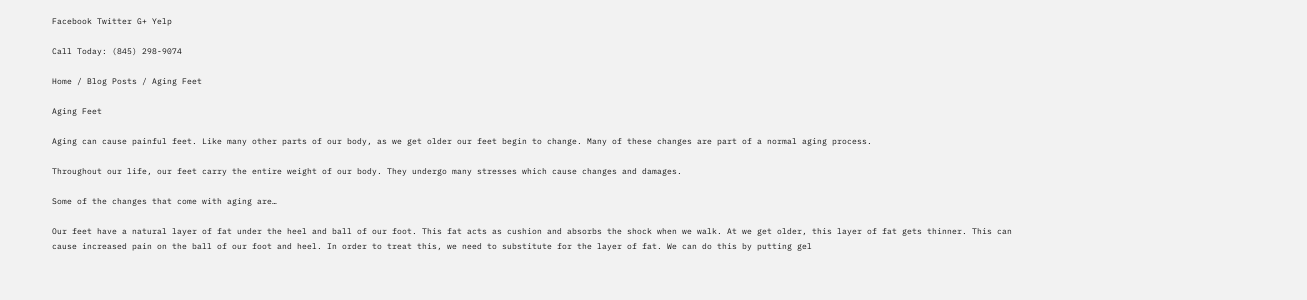Facebook Twitter G+ Yelp

Call Today: (845) 298-9074

Home / Blog Posts / Aging Feet

Aging Feet

Aging can cause painful feet. Like many other parts of our body, as we get older our feet begin to change. Many of these changes are part of a normal aging process.

Throughout our life, our feet carry the entire weight of our body. They undergo many stresses which cause changes and damages.

Some of the changes that come with aging are…

Our feet have a natural layer of fat under the heel and ball of our foot. This fat acts as cushion and absorbs the shock when we walk. At we get older, this layer of fat gets thinner. This can cause increased pain on the ball of our foot and heel. In order to treat this, we need to substitute for the layer of fat. We can do this by putting gel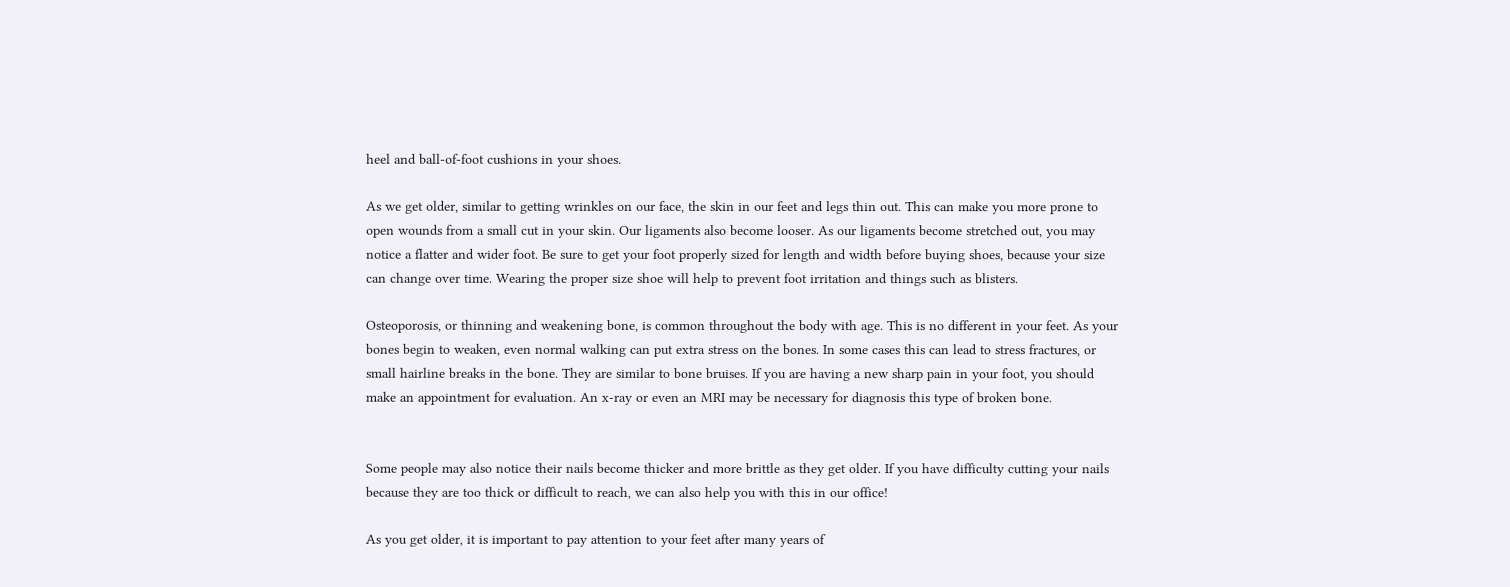heel and ball-of-foot cushions in your shoes.

As we get older, similar to getting wrinkles on our face, the skin in our feet and legs thin out. This can make you more prone to open wounds from a small cut in your skin. Our ligaments also become looser. As our ligaments become stretched out, you may notice a flatter and wider foot. Be sure to get your foot properly sized for length and width before buying shoes, because your size can change over time. Wearing the proper size shoe will help to prevent foot irritation and things such as blisters.

Osteoporosis, or thinning and weakening bone, is common throughout the body with age. This is no different in your feet. As your bones begin to weaken, even normal walking can put extra stress on the bones. In some cases this can lead to stress fractures, or small hairline breaks in the bone. They are similar to bone bruises. If you are having a new sharp pain in your foot, you should make an appointment for evaluation. An x-ray or even an MRI may be necessary for diagnosis this type of broken bone.


Some people may also notice their nails become thicker and more brittle as they get older. If you have difficulty cutting your nails because they are too thick or difficult to reach, we can also help you with this in our office!

As you get older, it is important to pay attention to your feet after many years of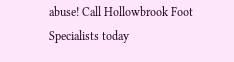abuse! Call Hollowbrook Foot Specialists today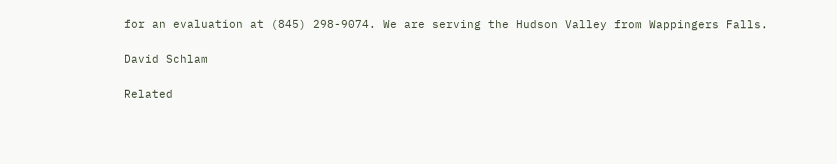for an evaluation at (845) 298-9074. We are serving the Hudson Valley from Wappingers Falls.

David Schlam

Related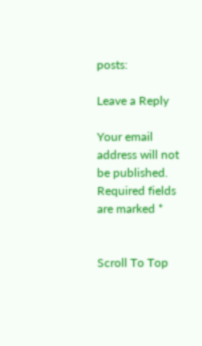posts:

Leave a Reply

Your email address will not be published. Required fields are marked *


Scroll To Top